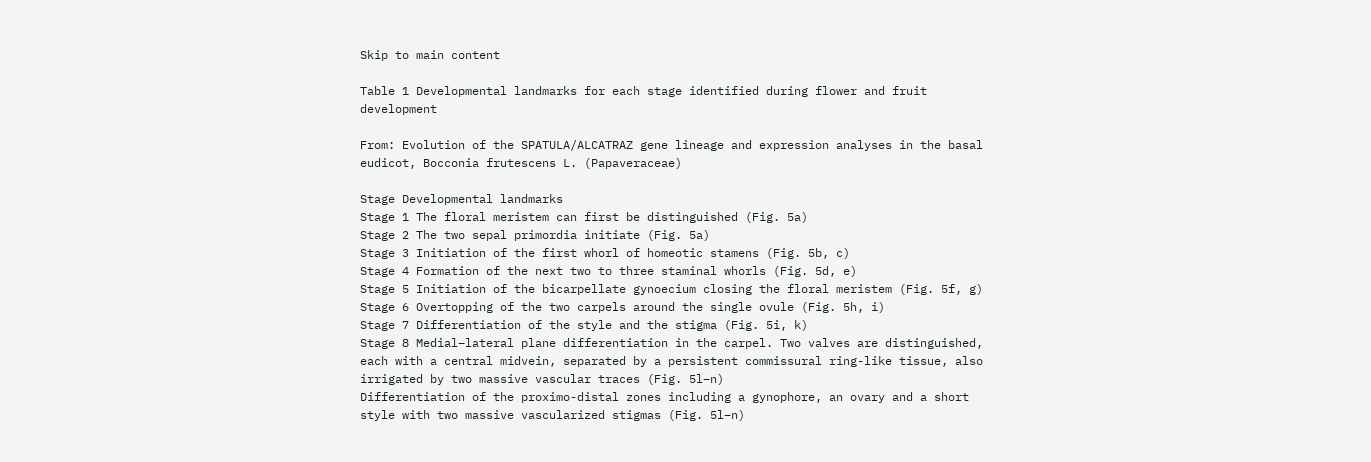Skip to main content

Table 1 Developmental landmarks for each stage identified during flower and fruit development

From: Evolution of the SPATULA/ALCATRAZ gene lineage and expression analyses in the basal eudicot, Bocconia frutescens L. (Papaveraceae)

Stage Developmental landmarks
Stage 1 The floral meristem can first be distinguished (Fig. 5a)
Stage 2 The two sepal primordia initiate (Fig. 5a)
Stage 3 Initiation of the first whorl of homeotic stamens (Fig. 5b, c)
Stage 4 Formation of the next two to three staminal whorls (Fig. 5d, e)
Stage 5 Initiation of the bicarpellate gynoecium closing the floral meristem (Fig. 5f, g)
Stage 6 Overtopping of the two carpels around the single ovule (Fig. 5h, i)
Stage 7 Differentiation of the style and the stigma (Fig. 5i, k)
Stage 8 Medial–lateral plane differentiation in the carpel. Two valves are distinguished, each with a central midvein, separated by a persistent commissural ring-like tissue, also irrigated by two massive vascular traces (Fig. 5l–n)
Differentiation of the proximo-distal zones including a gynophore, an ovary and a short style with two massive vascularized stigmas (Fig. 5l–n)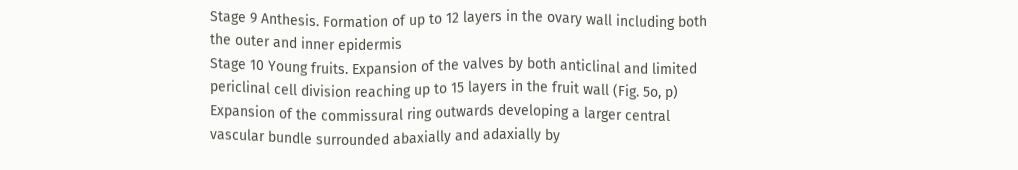Stage 9 Anthesis. Formation of up to 12 layers in the ovary wall including both the outer and inner epidermis
Stage 10 Young fruits. Expansion of the valves by both anticlinal and limited periclinal cell division reaching up to 15 layers in the fruit wall (Fig. 5o, p)
Expansion of the commissural ring outwards developing a larger central vascular bundle surrounded abaxially and adaxially by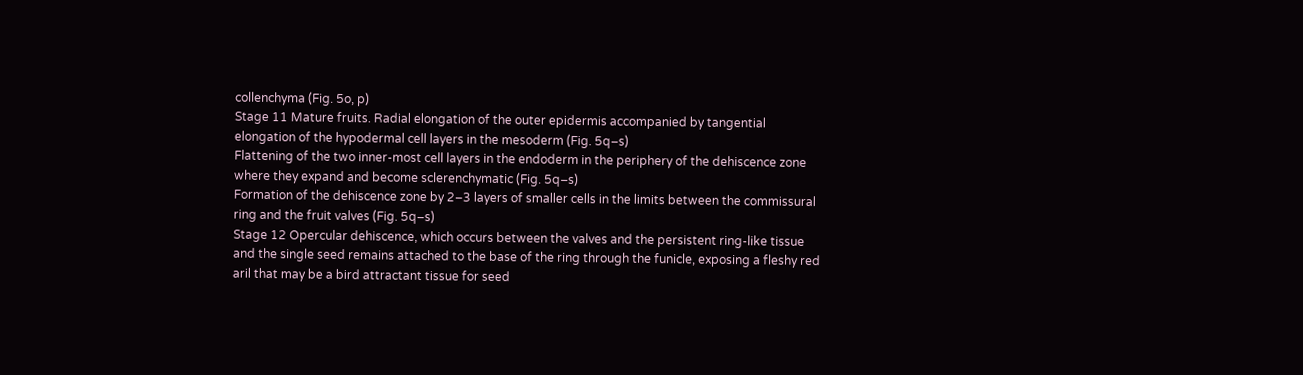collenchyma (Fig. 5o, p)
Stage 11 Mature fruits. Radial elongation of the outer epidermis accompanied by tangential elongation of the hypodermal cell layers in the mesoderm (Fig. 5q–s)
Flattening of the two inner-most cell layers in the endoderm in the periphery of the dehiscence zone where they expand and become sclerenchymatic (Fig. 5q–s)
Formation of the dehiscence zone by 2–3 layers of smaller cells in the limits between the commissural ring and the fruit valves (Fig. 5q–s)
Stage 12 Opercular dehiscence, which occurs between the valves and the persistent ring-like tissue and the single seed remains attached to the base of the ring through the funicle, exposing a fleshy red aril that may be a bird attractant tissue for seed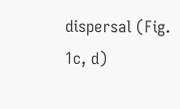dispersal (Fig. 1c, d)